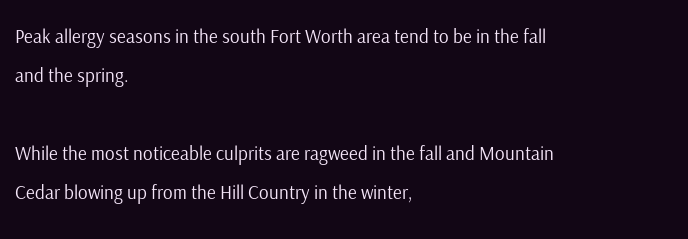Peak allergy seasons in the south Fort Worth area tend to be in the fall and the spring.

While the most noticeable culprits are ragweed in the fall and Mountain Cedar blowing up from the Hill Country in the winter,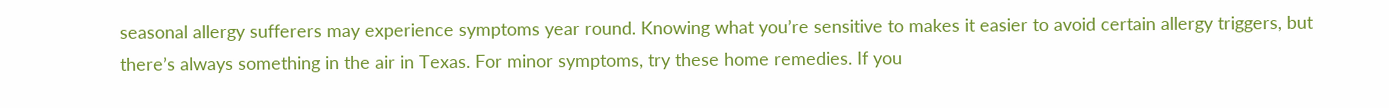seasonal allergy sufferers may experience symptoms year round. Knowing what you’re sensitive to makes it easier to avoid certain allergy triggers, but there’s always something in the air in Texas. For minor symptoms, try these home remedies. If you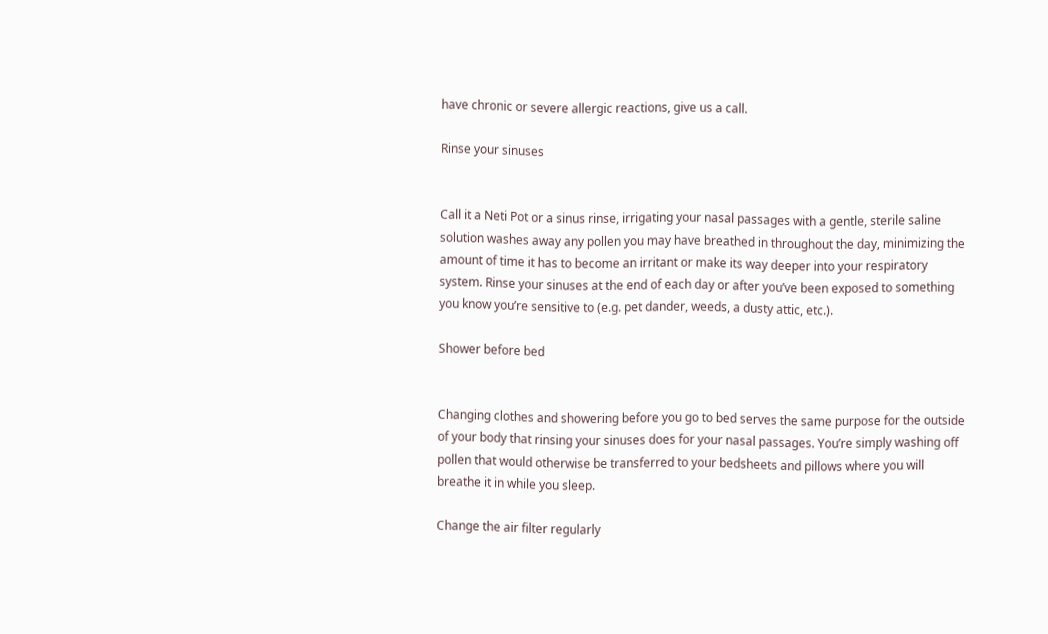have chronic or severe allergic reactions, give us a call.

Rinse your sinuses


Call it a Neti Pot or a sinus rinse, irrigating your nasal passages with a gentle, sterile saline solution washes away any pollen you may have breathed in throughout the day, minimizing the amount of time it has to become an irritant or make its way deeper into your respiratory system. Rinse your sinuses at the end of each day or after you’ve been exposed to something you know you’re sensitive to (e.g. pet dander, weeds, a dusty attic, etc.).

Shower before bed


Changing clothes and showering before you go to bed serves the same purpose for the outside of your body that rinsing your sinuses does for your nasal passages. You’re simply washing off pollen that would otherwise be transferred to your bedsheets and pillows where you will breathe it in while you sleep.

Change the air filter regularly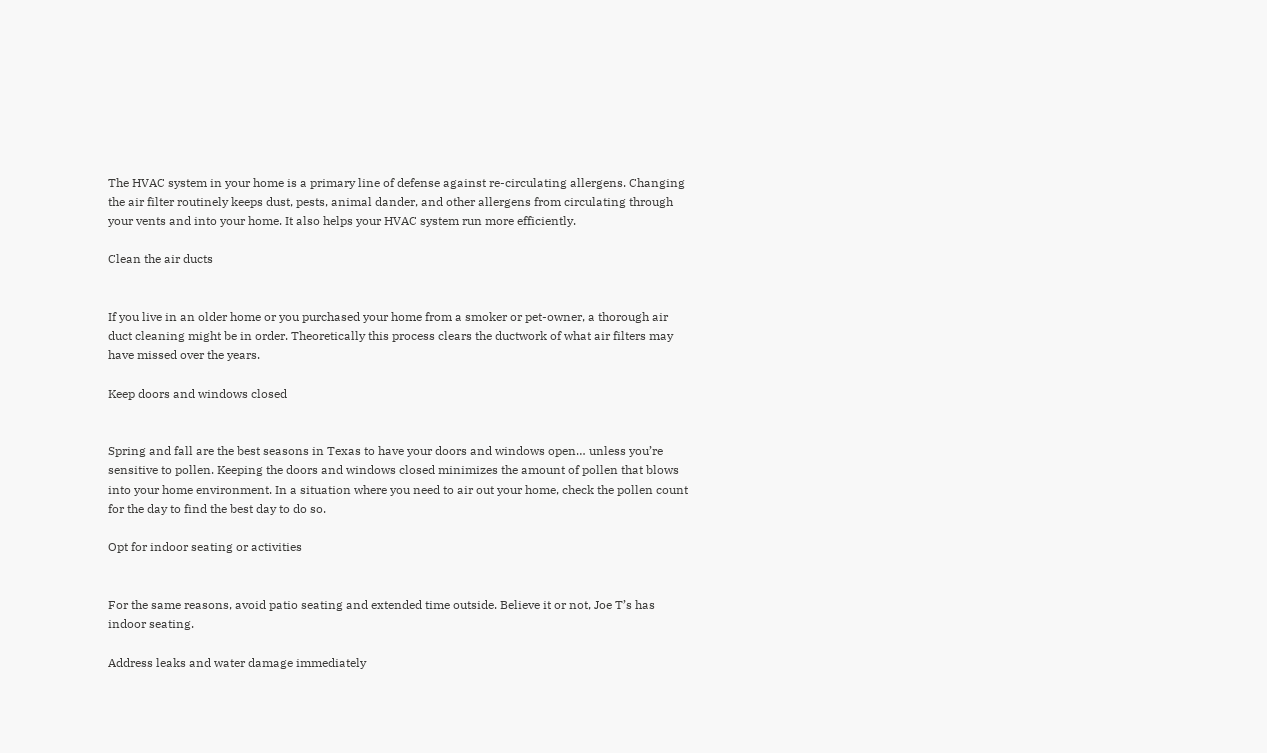The HVAC system in your home is a primary line of defense against re-circulating allergens. Changing the air filter routinely keeps dust, pests, animal dander, and other allergens from circulating through your vents and into your home. It also helps your HVAC system run more efficiently.

Clean the air ducts


If you live in an older home or you purchased your home from a smoker or pet-owner, a thorough air duct cleaning might be in order. Theoretically this process clears the ductwork of what air filters may have missed over the years.

Keep doors and windows closed


Spring and fall are the best seasons in Texas to have your doors and windows open… unless you’re sensitive to pollen. Keeping the doors and windows closed minimizes the amount of pollen that blows into your home environment. In a situation where you need to air out your home, check the pollen count for the day to find the best day to do so.

Opt for indoor seating or activities


For the same reasons, avoid patio seating and extended time outside. Believe it or not, Joe T’s has indoor seating.

Address leaks and water damage immediately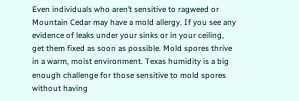Even individuals who aren’t sensitive to ragweed or Mountain Cedar may have a mold allergy. If you see any evidence of leaks under your sinks or in your ceiling, get them fixed as soon as possible. Mold spores thrive in a warm, moist environment. Texas humidity is a big enough challenge for those sensitive to mold spores without having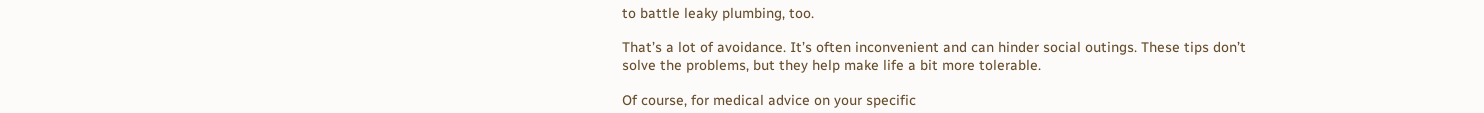to battle leaky plumbing, too.

That’s a lot of avoidance. It’s often inconvenient and can hinder social outings. These tips don’t solve the problems, but they help make life a bit more tolerable.

Of course, for medical advice on your specific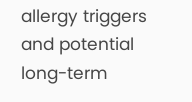allergy triggers and potential long-term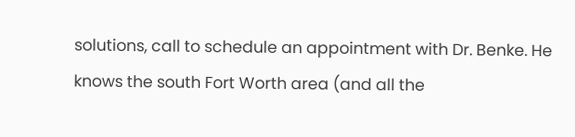solutions, call to schedule an appointment with Dr. Benke. He knows the south Fort Worth area (and all the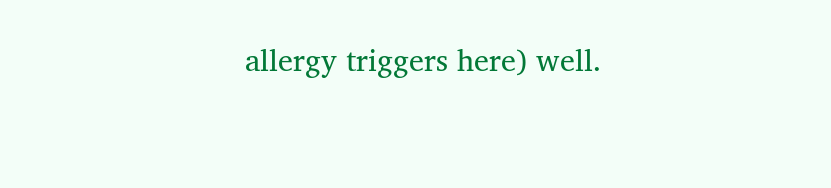allergy triggers here) well.